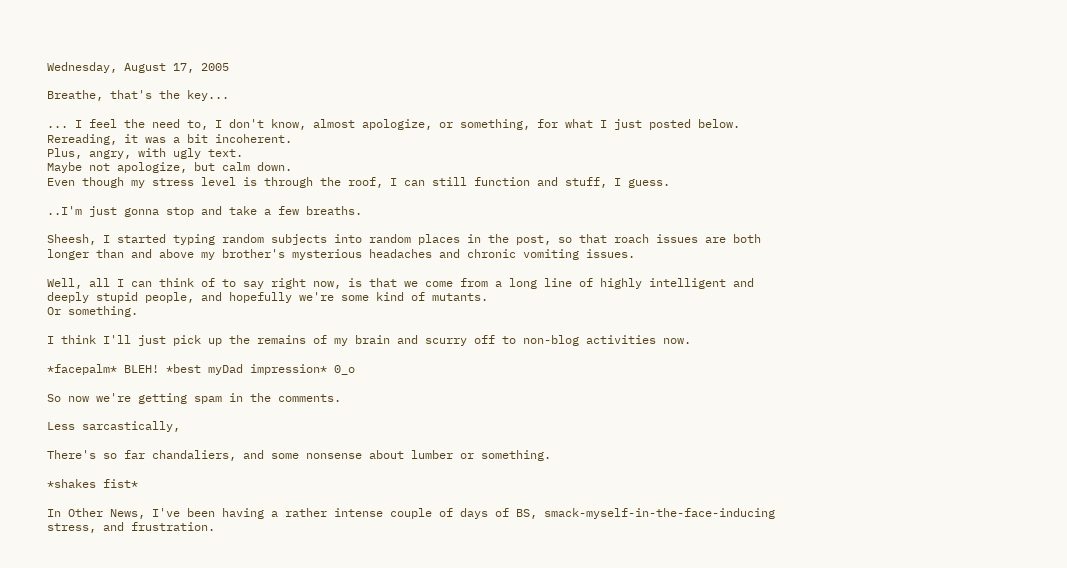Wednesday, August 17, 2005

Breathe, that's the key...

... I feel the need to, I don't know, almost apologize, or something, for what I just posted below. Rereading, it was a bit incoherent.
Plus, angry, with ugly text.
Maybe not apologize, but calm down.
Even though my stress level is through the roof, I can still function and stuff, I guess.

..I'm just gonna stop and take a few breaths.

Sheesh, I started typing random subjects into random places in the post, so that roach issues are both longer than and above my brother's mysterious headaches and chronic vomiting issues.

Well, all I can think of to say right now, is that we come from a long line of highly intelligent and deeply stupid people, and hopefully we're some kind of mutants.
Or something.

I think I'll just pick up the remains of my brain and scurry off to non-blog activities now.

*facepalm* BLEH! *best myDad impression* 0_o

So now we're getting spam in the comments.

Less sarcastically,

There's so far chandaliers, and some nonsense about lumber or something.

*shakes fist*

In Other News, I've been having a rather intense couple of days of BS, smack-myself-in-the-face-inducing stress, and frustration.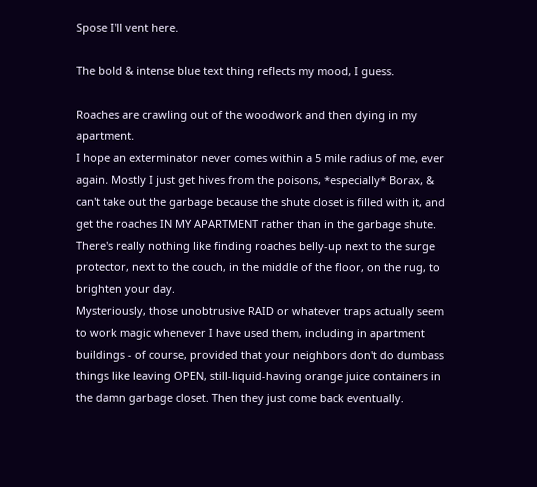Spose I'll vent here.

The bold & intense blue text thing reflects my mood, I guess.

Roaches are crawling out of the woodwork and then dying in my apartment.
I hope an exterminator never comes within a 5 mile radius of me, ever again. Mostly I just get hives from the poisons, *especially* Borax, & can't take out the garbage because the shute closet is filled with it, and get the roaches IN MY APARTMENT rather than in the garbage shute.
There's really nothing like finding roaches belly-up next to the surge protector, next to the couch, in the middle of the floor, on the rug, to brighten your day.
Mysteriously, those unobtrusive RAID or whatever traps actually seem to work magic whenever I have used them, including in apartment buildings - of course, provided that your neighbors don't do dumbass things like leaving OPEN, still-liquid-having orange juice containers in the damn garbage closet. Then they just come back eventually.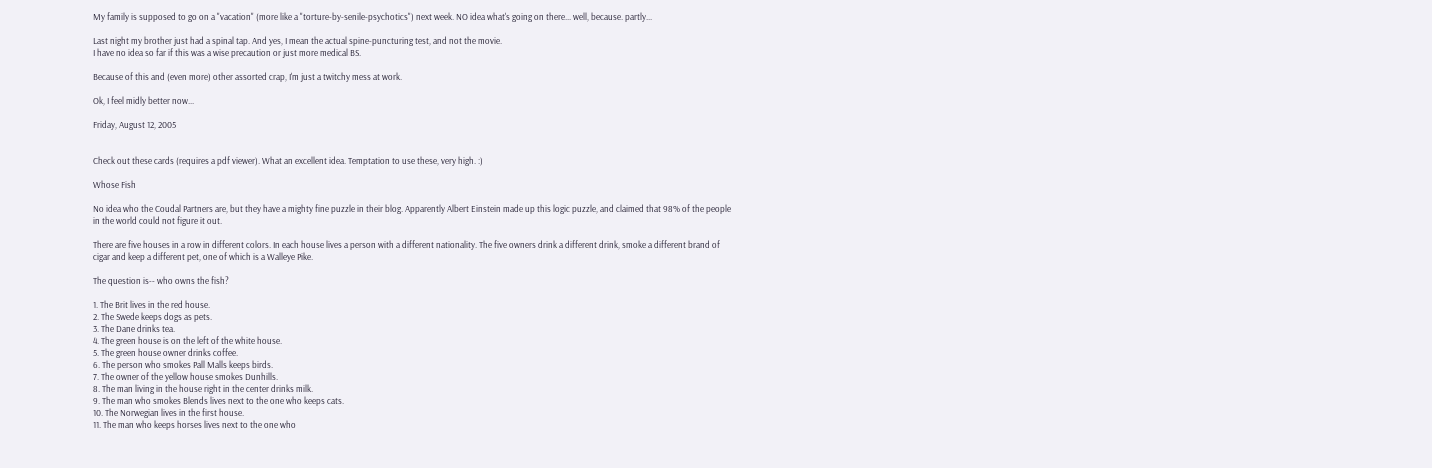My family is supposed to go on a "vacation" (more like a "torture-by-senile-psychotics") next week. NO idea what's going on there... well, because. partly...

Last night my brother just had a spinal tap. And yes, I mean the actual spine-puncturing test, and not the movie.
I have no idea so far if this was a wise precaution or just more medical BS.

Because of this and (even more) other assorted crap, I'm just a twitchy mess at work.

Ok, I feel midly better now...

Friday, August 12, 2005


Check out these cards (requires a pdf viewer). What an excellent idea. Temptation to use these, very high. :)

Whose Fish

No idea who the Coudal Partners are, but they have a mighty fine puzzle in their blog. Apparently Albert Einstein made up this logic puzzle, and claimed that 98% of the people in the world could not figure it out.

There are five houses in a row in different colors. In each house lives a person with a different nationality. The five owners drink a different drink, smoke a different brand of cigar and keep a different pet, one of which is a Walleye Pike.

The question is-- who owns the fish?

1. The Brit lives in the red house.
2. The Swede keeps dogs as pets.
3. The Dane drinks tea.
4. The green house is on the left of the white house.
5. The green house owner drinks coffee.
6. The person who smokes Pall Malls keeps birds.
7. The owner of the yellow house smokes Dunhills.
8. The man living in the house right in the center drinks milk.
9. The man who smokes Blends lives next to the one who keeps cats.
10. The Norwegian lives in the first house.
11. The man who keeps horses lives next to the one who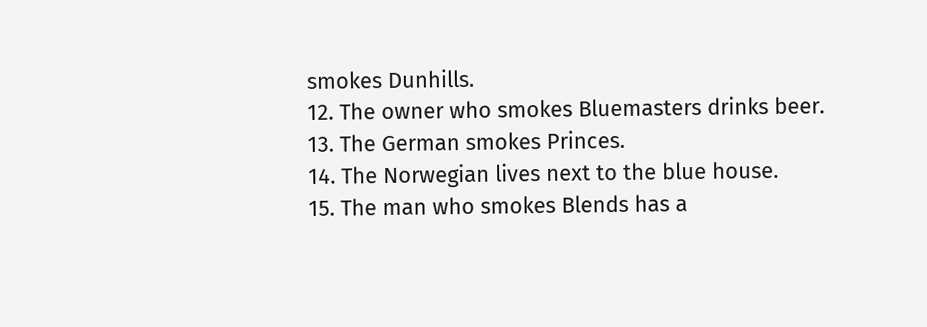smokes Dunhills.
12. The owner who smokes Bluemasters drinks beer.
13. The German smokes Princes.
14. The Norwegian lives next to the blue house.
15. The man who smokes Blends has a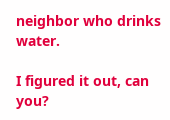neighbor who drinks water.

I figured it out, can you?